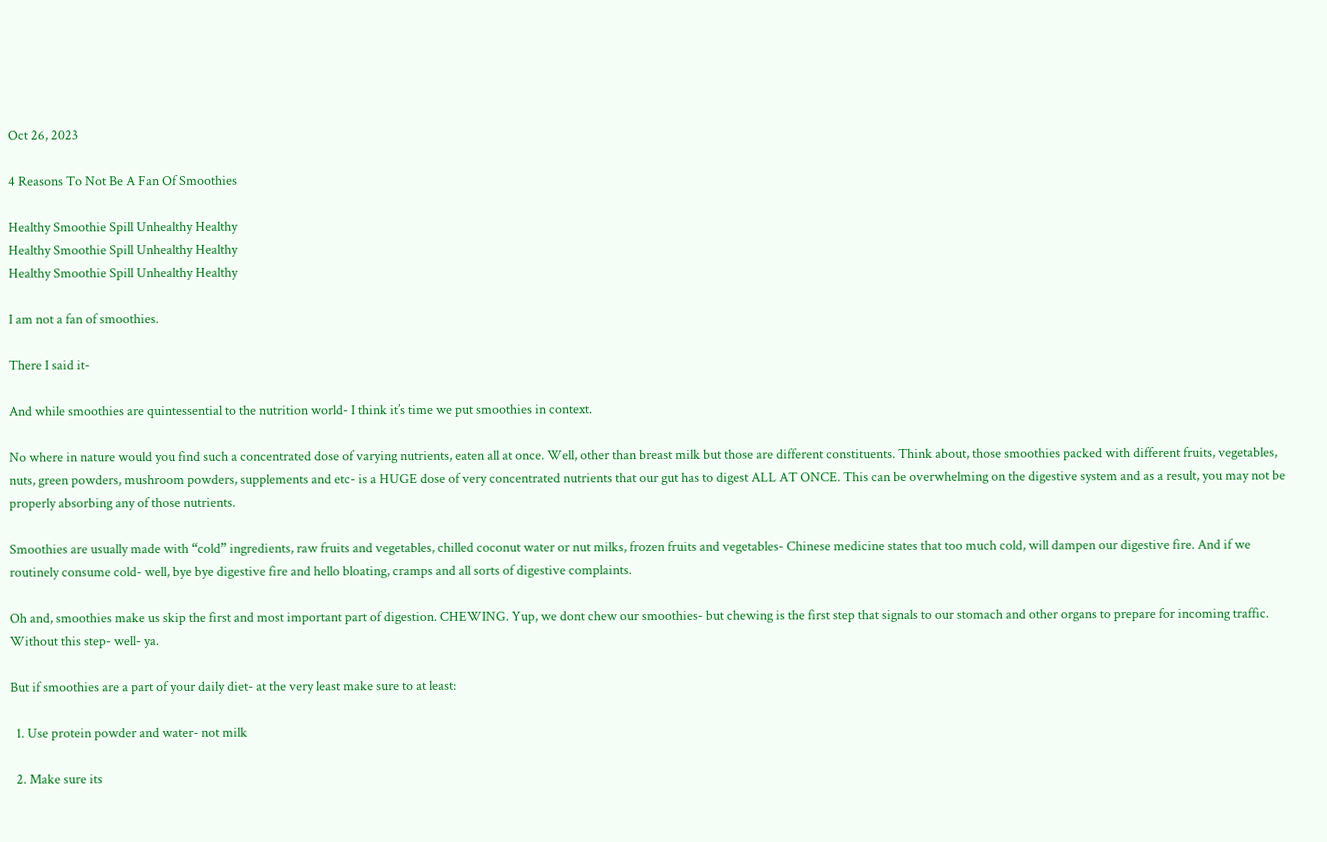Oct 26, 2023

4 Reasons To Not Be A Fan Of Smoothies

Healthy Smoothie Spill Unhealthy Healthy
Healthy Smoothie Spill Unhealthy Healthy
Healthy Smoothie Spill Unhealthy Healthy

I am not a fan of smoothies.

There I said it-

And while smoothies are quintessential to the nutrition world- I think it’s time we put smoothies in context.

No where in nature would you find such a concentrated dose of varying nutrients, eaten all at once. Well, other than breast milk but those are different constituents. Think about, those smoothies packed with different fruits, vegetables, nuts, green powders, mushroom powders, supplements and etc- is a HUGE dose of very concentrated nutrients that our gut has to digest ALL AT ONCE. This can be overwhelming on the digestive system and as a result, you may not be properly absorbing any of those nutrients.

Smoothies are usually made with “cold” ingredients, raw fruits and vegetables, chilled coconut water or nut milks, frozen fruits and vegetables- Chinese medicine states that too much cold, will dampen our digestive fire. And if we routinely consume cold- well, bye bye digestive fire and hello bloating, cramps and all sorts of digestive complaints.

Oh and, smoothies make us skip the first and most important part of digestion. CHEWING. Yup, we dont chew our smoothies- but chewing is the first step that signals to our stomach and other organs to prepare for incoming traffic. Without this step- well- ya.

But if smoothies are a part of your daily diet- at the very least make sure to at least:

  1. Use protein powder and water- not milk

  2. Make sure its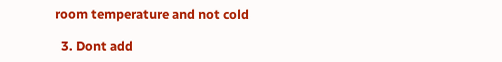room temperature and not cold

  3. Dont add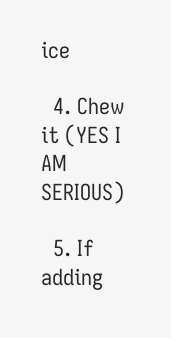ice

  4. Chew it (YES I AM SERIOUS)

  5. If adding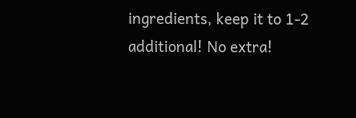ingredients, keep it to 1-2 additional! No extra!